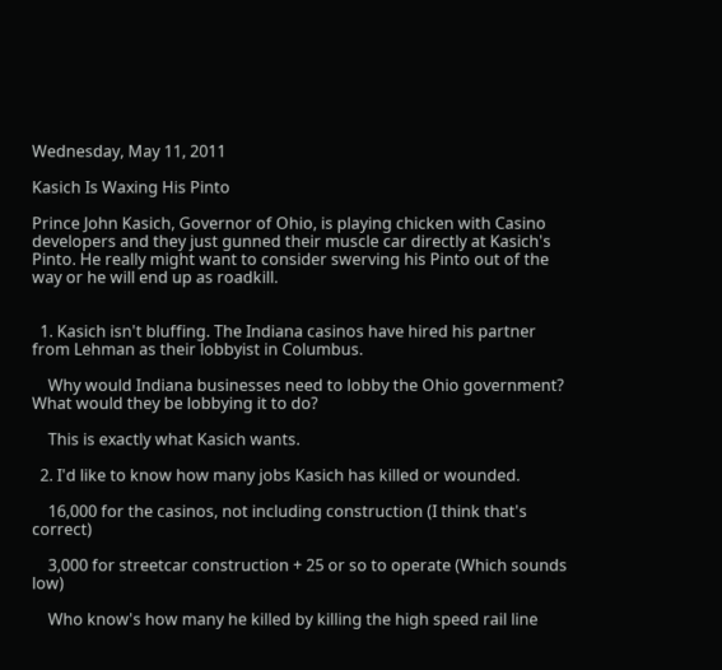Wednesday, May 11, 2011

Kasich Is Waxing His Pinto

Prince John Kasich, Governor of Ohio, is playing chicken with Casino developers and they just gunned their muscle car directly at Kasich's Pinto. He really might want to consider swerving his Pinto out of the way or he will end up as roadkill.


  1. Kasich isn't bluffing. The Indiana casinos have hired his partner from Lehman as their lobbyist in Columbus.

    Why would Indiana businesses need to lobby the Ohio government? What would they be lobbying it to do?

    This is exactly what Kasich wants.

  2. I'd like to know how many jobs Kasich has killed or wounded.

    16,000 for the casinos, not including construction (I think that's correct)

    3,000 for streetcar construction + 25 or so to operate (Which sounds low)

    Who know's how many he killed by killing the high speed rail line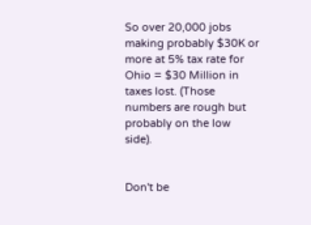So over 20,000 jobs making probably $30K or more at 5% tax rate for Ohio = $30 Million in taxes lost. (Those numbers are rough but probably on the low side).


Don't be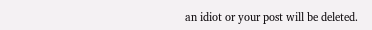an idiot or your post will be deleted.